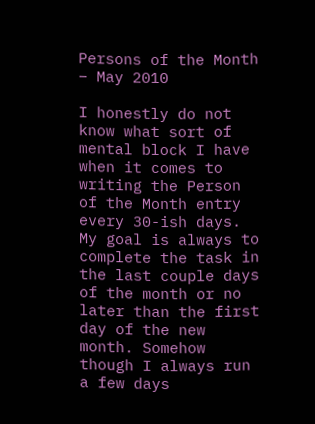Persons of the Month – May 2010

I honestly do not know what sort of mental block I have when it comes to writing the Person of the Month entry every 30-ish days. My goal is always to complete the task in the last couple days of the month or no later than the first day of the new month. Somehow though I always run a few days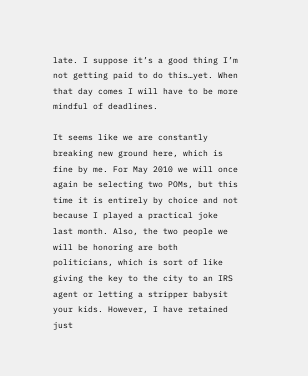late. I suppose it’s a good thing I’m not getting paid to do this…yet. When that day comes I will have to be more mindful of deadlines.

It seems like we are constantly breaking new ground here, which is fine by me. For May 2010 we will once again be selecting two POMs, but this time it is entirely by choice and not because I played a practical joke last month. Also, the two people we will be honoring are both politicians, which is sort of like giving the key to the city to an IRS agent or letting a stripper babysit your kids. However, I have retained just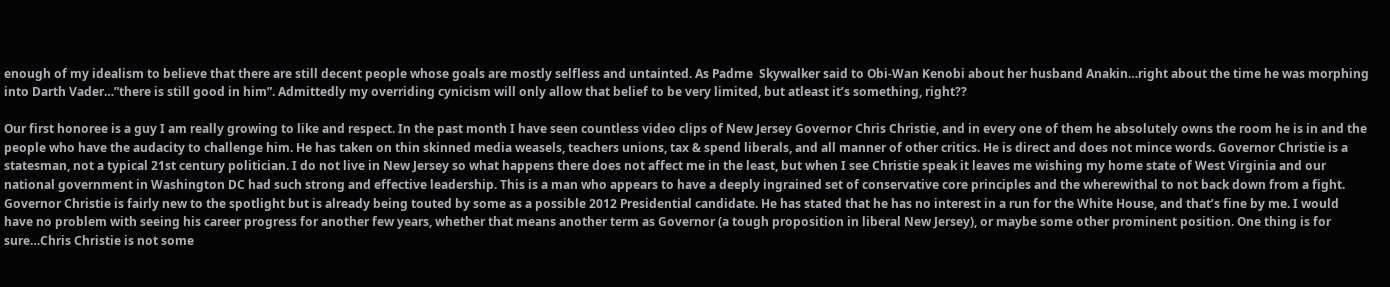enough of my idealism to believe that there are still decent people whose goals are mostly selfless and untainted. As Padme  Skywalker said to Obi-Wan Kenobi about her husband Anakin…right about the time he was morphing into Darth Vader…”there is still good in him”. Admittedly my overriding cynicism will only allow that belief to be very limited, but atleast it’s something, right??

Our first honoree is a guy I am really growing to like and respect. In the past month I have seen countless video clips of New Jersey Governor Chris Christie, and in every one of them he absolutely owns the room he is in and the people who have the audacity to challenge him. He has taken on thin skinned media weasels, teachers unions, tax & spend liberals, and all manner of other critics. He is direct and does not mince words. Governor Christie is a statesman, not a typical 21st century politician. I do not live in New Jersey so what happens there does not affect me in the least, but when I see Christie speak it leaves me wishing my home state of West Virginia and our national government in Washington DC had such strong and effective leadership. This is a man who appears to have a deeply ingrained set of conservative core principles and the wherewithal to not back down from a fight. Governor Christie is fairly new to the spotlight but is already being touted by some as a possible 2012 Presidential candidate. He has stated that he has no interest in a run for the White House, and that’s fine by me. I would have no problem with seeing his career progress for another few years, whether that means another term as Governor (a tough proposition in liberal New Jersey), or maybe some other prominent position. One thing is for sure…Chris Christie is not some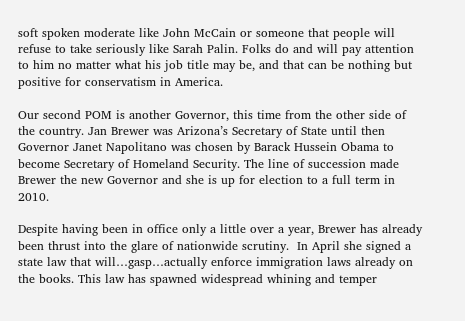soft spoken moderate like John McCain or someone that people will refuse to take seriously like Sarah Palin. Folks do and will pay attention to him no matter what his job title may be, and that can be nothing but positive for conservatism in America.

Our second POM is another Governor, this time from the other side of the country. Jan Brewer was Arizona’s Secretary of State until then Governor Janet Napolitano was chosen by Barack Hussein Obama to become Secretary of Homeland Security. The line of succession made Brewer the new Governor and she is up for election to a full term in 2010.

Despite having been in office only a little over a year, Brewer has already been thrust into the glare of nationwide scrutiny.  In April she signed a state law that will…gasp…actually enforce immigration laws already on the books. This law has spawned widespread whining and temper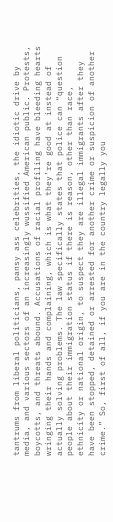tantrums from liberal politicians, pansy ass celebrities, the idiotic drive by media, and various sectors of an increasingly wussified American public. Protests, boycotts, and threats abound. Accusations of racial profiling have bleeding hearts wringing their hands and complaining, which is what they’re good at instead of actually solving problems. The law specifically states that police can “question people about their immigration status if there is reason, other than race, ethnicity or national origin, to suspect they are illegal immigrants after they have been stopped, detained or arrested for another crime or suspicion of another crime.” So, first of all, if you are in the country legally you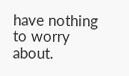have nothing to worry about.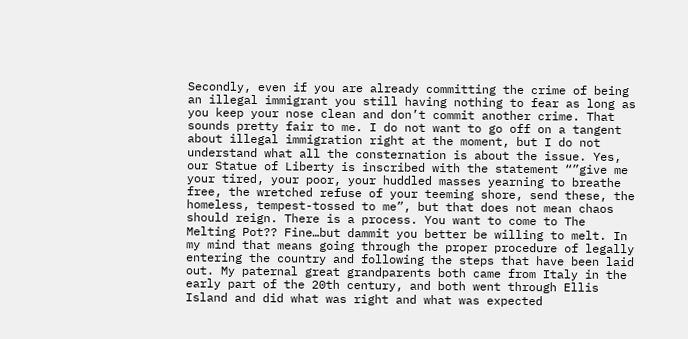Secondly, even if you are already committing the crime of being an illegal immigrant you still having nothing to fear as long as you keep your nose clean and don’t commit another crime. That sounds pretty fair to me. I do not want to go off on a tangent about illegal immigration right at the moment, but I do not understand what all the consternation is about the issue. Yes, our Statue of Liberty is inscribed with the statement “”give me your tired, your poor, your huddled masses yearning to breathe free, the wretched refuse of your teeming shore, send these, the homeless, tempest-tossed to me”, but that does not mean chaos should reign. There is a process. You want to come to The Melting Pot?? Fine…but dammit you better be willing to melt. In my mind that means going through the proper procedure of legally entering the country and following the steps that have been laid out. My paternal great grandparents both came from Italy in the early part of the 20th century, and both went through Ellis Island and did what was right and what was expected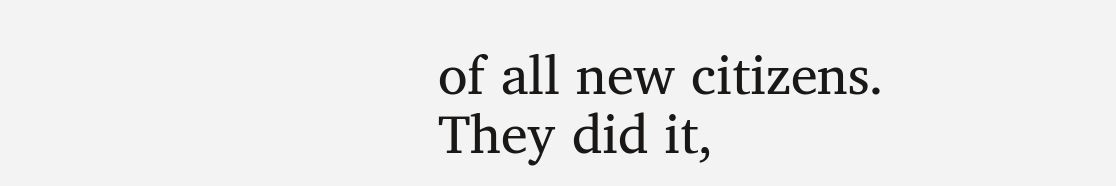of all new citizens. They did it,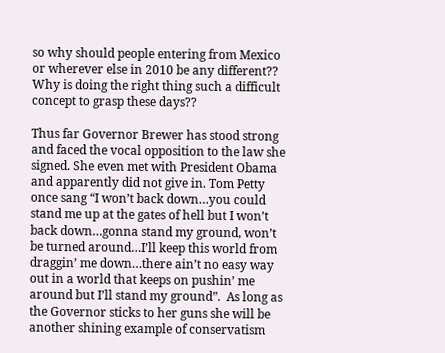so why should people entering from Mexico or wherever else in 2010 be any different?? Why is doing the right thing such a difficult concept to grasp these days??

Thus far Governor Brewer has stood strong and faced the vocal opposition to the law she signed. She even met with President Obama and apparently did not give in. Tom Petty once sang “I won’t back down…you could stand me up at the gates of hell but I won’t back down…gonna stand my ground, won’t be turned around…I’ll keep this world from draggin’ me down…there ain’t no easy way out in a world that keeps on pushin’ me around but I’ll stand my ground”.  As long as the Governor sticks to her guns she will be another shining example of conservatism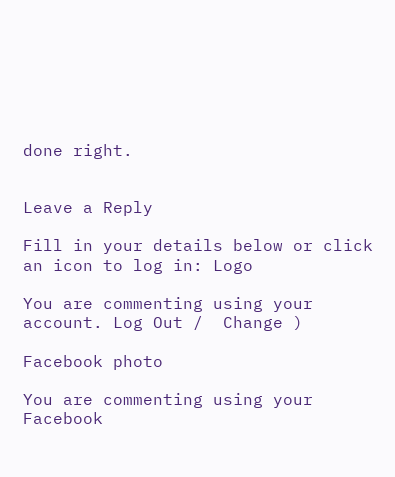done right.


Leave a Reply

Fill in your details below or click an icon to log in: Logo

You are commenting using your account. Log Out /  Change )

Facebook photo

You are commenting using your Facebook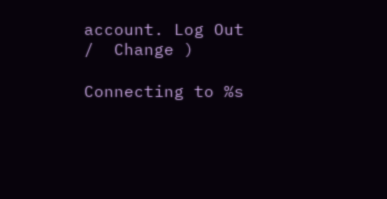account. Log Out /  Change )

Connecting to %s